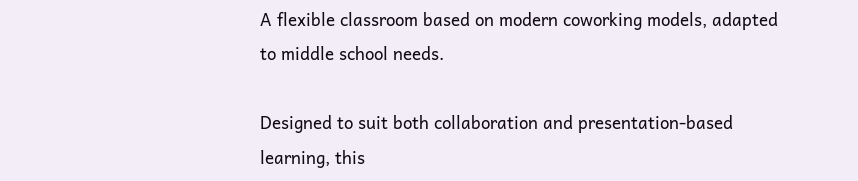A flexible classroom based on modern coworking models, adapted to middle school needs.

Designed to suit both collaboration and presentation-based learning, this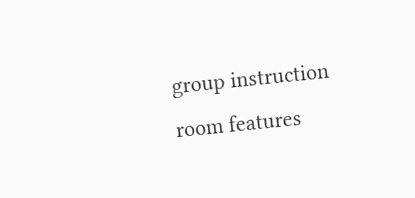group instruction room features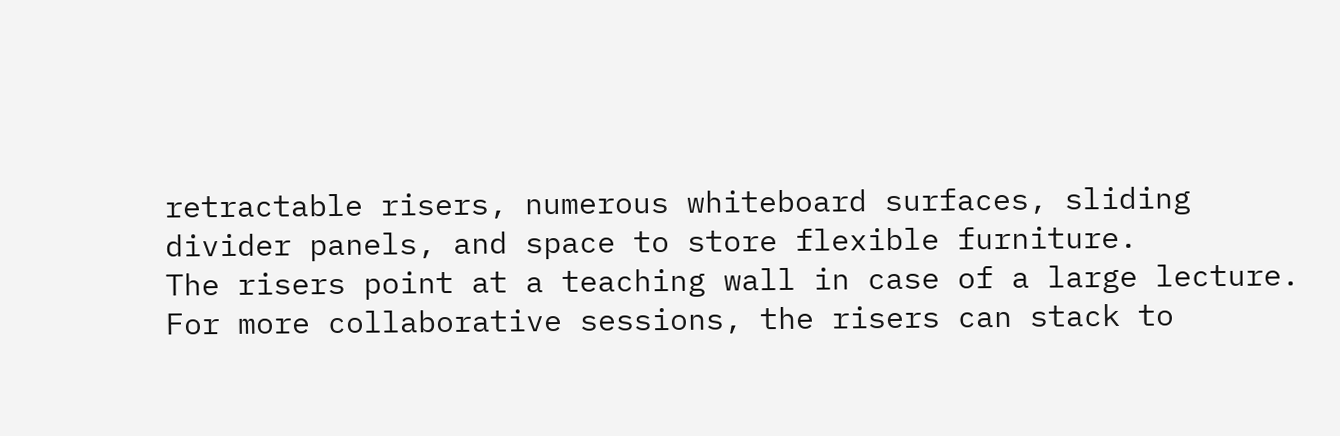retractable risers, numerous whiteboard surfaces, sliding divider panels, and space to store flexible furniture.
The risers point at a teaching wall in case of a large lecture. For more collaborative sessions, the risers can stack to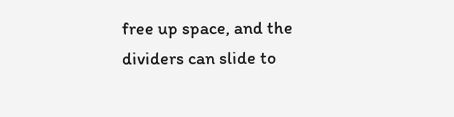free up space, and the dividers can slide to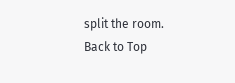split the room.
Back to Top